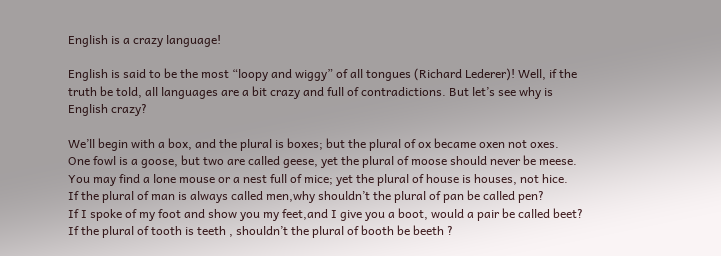English is a crazy language!

English is said to be the most “loopy and wiggy” of all tongues (Richard Lederer)! Well, if the truth be told, all languages are a bit crazy and full of contradictions. But let’s see why is English crazy?

We’ll begin with a box, and the plural is boxes; but the plural of ox became oxen not oxes.
One fowl is a goose, but two are called geese, yet the plural of moose should never be meese.
You may find a lone mouse or a nest full of mice; yet the plural of house is houses, not hice.
If the plural of man is always called men,why shouldn’t the plural of pan be called pen?
If I spoke of my foot and show you my feet,and I give you a boot, would a pair be called beet?
If the plural of tooth is teeth , shouldn’t the plural of booth be beeth ?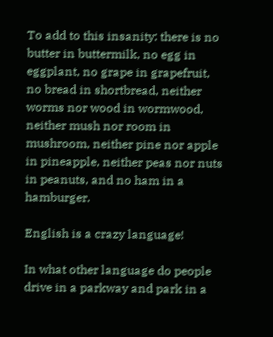To add to this insanity: there is no butter in buttermilk, no egg in eggplant, no grape in grapefruit, no bread in shortbread, neither worms nor wood in wormwood, neither mush nor room in mushroom, neither pine nor apple in pineapple, neither peas nor nuts in peanuts, and no ham in a hamburger.

English is a crazy language!

In what other language do people drive in a parkway and park in a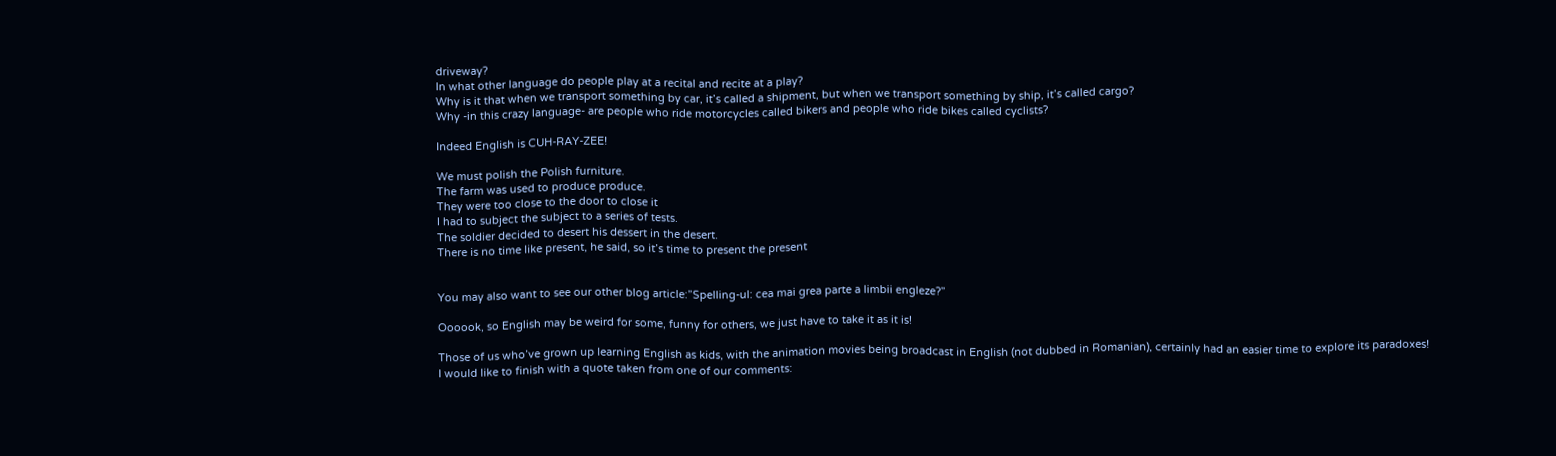driveway?
In what other language do people play at a recital and recite at a play?
Why is it that when we transport something by car, it’s called a shipment, but when we transport something by ship, it’s called cargo?
Why -in this crazy language- are people who ride motorcycles called bikers and people who ride bikes called cyclists?

Indeed English is CUH-RAY-ZEE!

We must polish the Polish furniture.
The farm was used to produce produce.
They were too close to the door to close it
I had to subject the subject to a series of tests.
The soldier decided to desert his dessert in the desert.
There is no time like present, he said, so it’s time to present the present


You may also want to see our other blog article:”Spelling-ul: cea mai grea parte a limbii engleze?”

Oooook, so English may be weird for some, funny for others, we just have to take it as it is!

Those of us who’ve grown up learning English as kids, with the animation movies being broadcast in English (not dubbed in Romanian), certainly had an easier time to explore its paradoxes!
I would like to finish with a quote taken from one of our comments: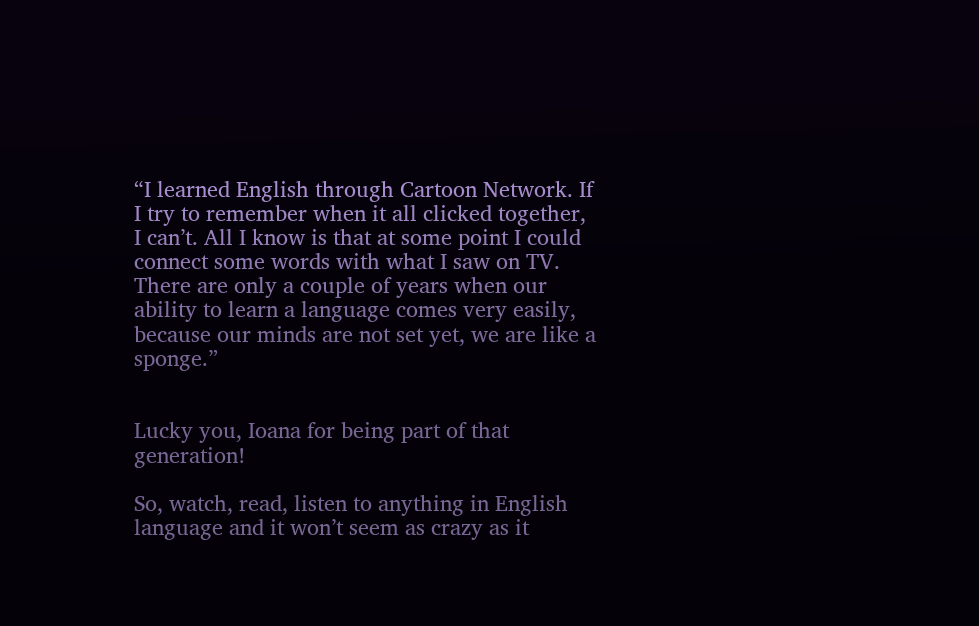“I learned English through Cartoon Network. If I try to remember when it all clicked together, I can’t. All I know is that at some point I could connect some words with what I saw on TV. There are only a couple of years when our ability to learn a language comes very easily, because our minds are not set yet, we are like a sponge.”


Lucky you, Ioana for being part of that generation!

So, watch, read, listen to anything in English language and it won’t seem as crazy as it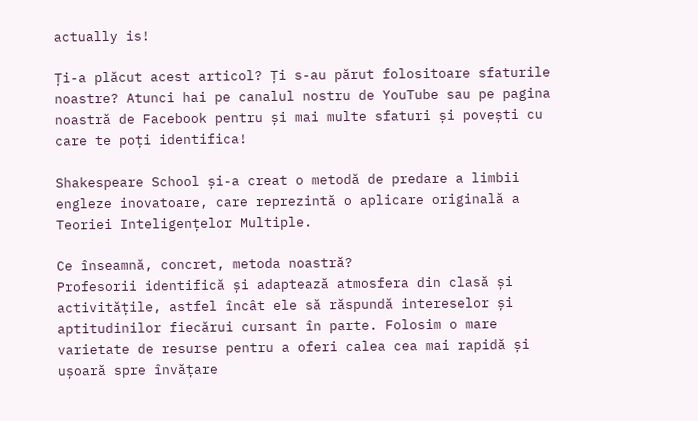actually is!

Ți-a plăcut acest articol? Ți s-au părut folositoare sfaturile noastre? Atunci hai pe canalul nostru de YouTube sau pe pagina noastră de Facebook pentru și mai multe sfaturi și povești cu care te poți identifica!

Shakespeare School și-a creat o metodă de predare a limbii engleze inovatoare, care reprezintă o aplicare originală a Teoriei Inteligențelor Multiple.

Ce înseamnă, concret, metoda noastră?
Profesorii identifică și adaptează atmosfera din clasă și activitățile, astfel încât ele să răspundă intereselor și aptitudinilor fiecărui cursant în parte. Folosim o mare varietate de resurse pentru a oferi calea cea mai rapidă și ușoară spre învățare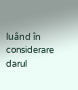luând în considerare darul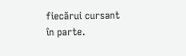fiecărui cursant în parte.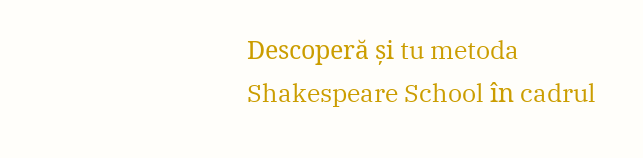Descoperă și tu metoda Shakespeare School în cadrul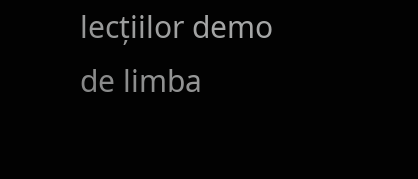lecțiilor demo de limba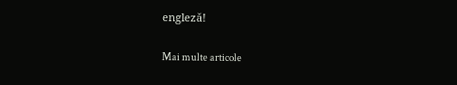engleză!

Mai multe articole